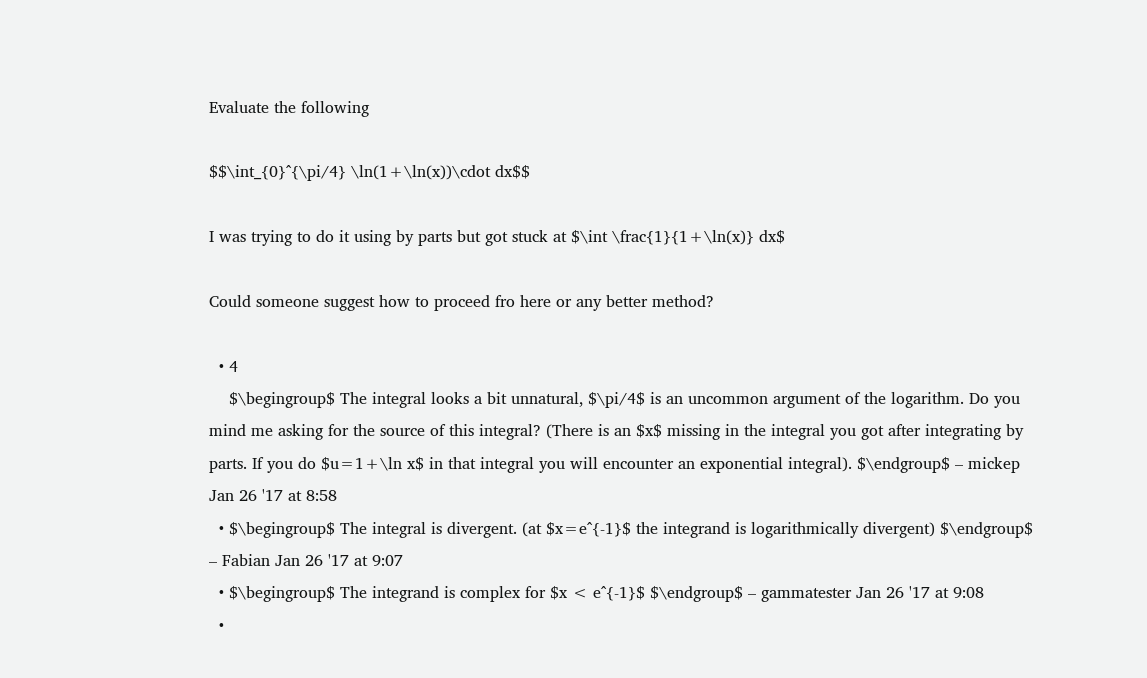Evaluate the following

$$\int_{0}^{\pi/4} \ln(1+\ln(x))\cdot dx$$

I was trying to do it using by parts but got stuck at $\int \frac{1}{1+\ln(x)} dx$

Could someone suggest how to proceed fro here or any better method?

  • 4
    $\begingroup$ The integral looks a bit unnatural, $\pi/4$ is an uncommon argument of the logarithm. Do you mind me asking for the source of this integral? (There is an $x$ missing in the integral you got after integrating by parts. If you do $u=1+\ln x$ in that integral you will encounter an exponential integral). $\endgroup$ – mickep Jan 26 '17 at 8:58
  • $\begingroup$ The integral is divergent. (at $x=e^{-1}$ the integrand is logarithmically divergent) $\endgroup$ – Fabian Jan 26 '17 at 9:07
  • $\begingroup$ The integrand is complex for $x < e^{-1}$ $\endgroup$ – gammatester Jan 26 '17 at 9:08
  •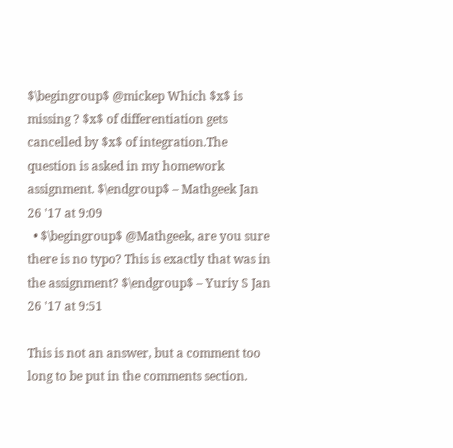$\begingroup$ @mickep Which $x$ is missing ? $x$ of differentiation gets cancelled by $x$ of integration.The question is asked in my homework assignment. $\endgroup$ – Mathgeek Jan 26 '17 at 9:09
  • $\begingroup$ @Mathgeek, are you sure there is no typo? This is exactly that was in the assignment? $\endgroup$ – Yuriy S Jan 26 '17 at 9:51

This is not an answer, but a comment too long to be put in the comments section.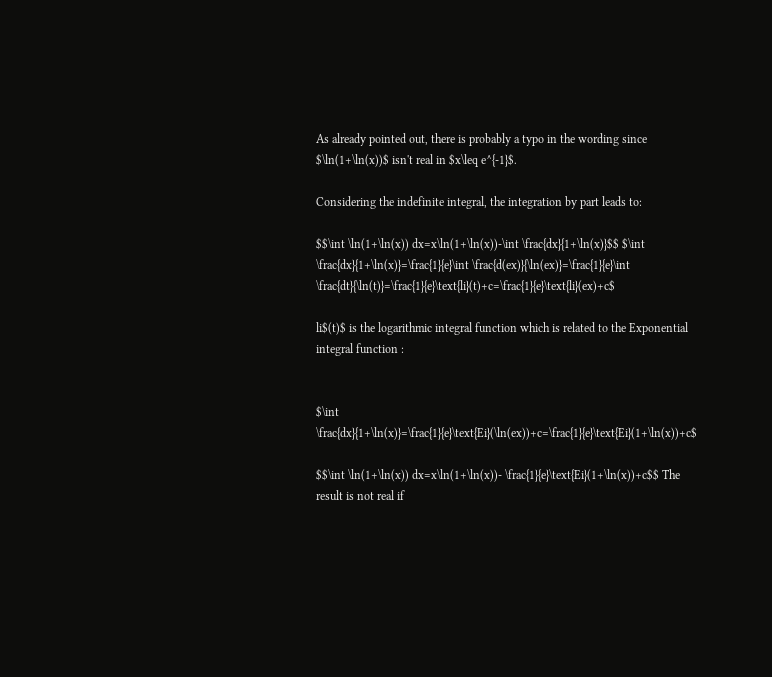As already pointed out, there is probably a typo in the wording since $\ln(1+\ln(x))$ isn't real in $x\leq e^{-1}$.

Considering the indefinite integral, the integration by part leads to:

$$\int \ln(1+\ln(x)) dx=x\ln(1+\ln(x))-\int \frac{dx}{1+\ln(x)}$$ $\int \frac{dx}{1+\ln(x)}=\frac{1}{e}\int \frac{d(ex)}{\ln(ex)}=\frac{1}{e}\int \frac{dt}{\ln(t)}=\frac{1}{e}\text{li}(t)+c=\frac{1}{e}\text{li}(ex)+c$

li$(t)$ is the logarithmic integral function which is related to the Exponential integral function :


$\int \frac{dx}{1+\ln(x)}=\frac{1}{e}\text{Ei}(\ln(ex))+c=\frac{1}{e}\text{Ei}(1+\ln(x))+c$

$$\int \ln(1+\ln(x)) dx=x\ln(1+\ln(x))- \frac{1}{e}\text{Ei}(1+\ln(x))+c$$ The result is not real if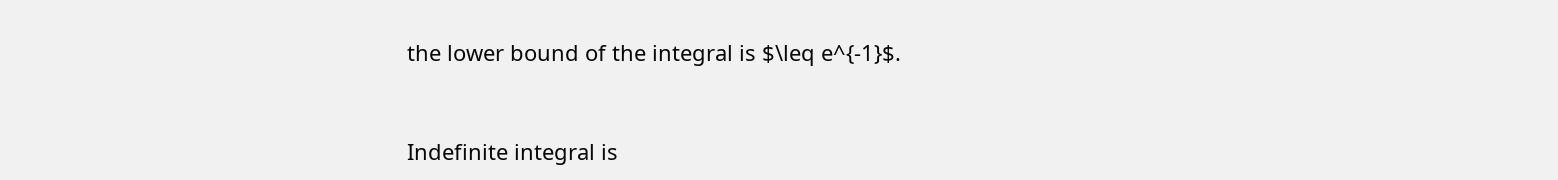the lower bound of the integral is $\leq e^{-1}$.


Indefinite integral is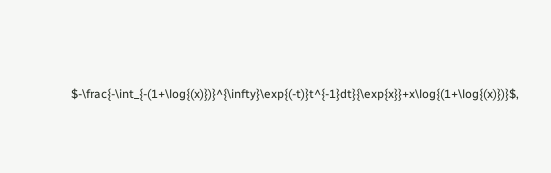$-\frac{-\int_{-(1+\log{(x)})}^{\infty}\exp{(-t)}t^{-1}dt}{\exp{x}}+x\log{(1+\log{(x)})}$,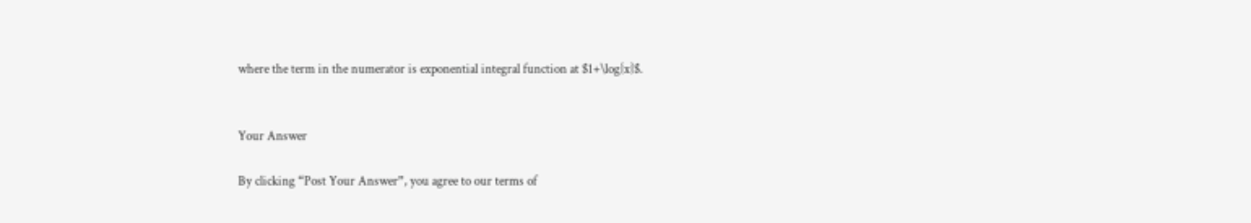where the term in the numerator is exponential integral function at $1+\log{x}$.


Your Answer

By clicking “Post Your Answer”, you agree to our terms of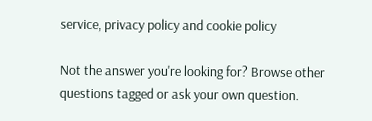service, privacy policy and cookie policy

Not the answer you're looking for? Browse other questions tagged or ask your own question.